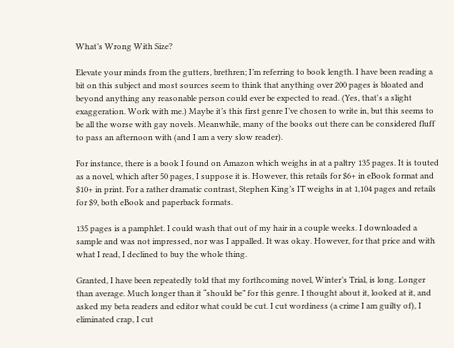What’s Wrong With Size?

Elevate your minds from the gutters, brethren; I’m referring to book length. I have been reading a bit on this subject and most sources seem to think that anything over 200 pages is bloated and beyond anything any reasonable person could ever be expected to read. (Yes, that's a slight exaggeration. Work with me.) Maybe it’s this first genre I’ve chosen to write in, but this seems to be all the worse with gay novels. Meanwhile, many of the books out there can be considered fluff to pass an afternoon with (and I am a very slow reader).

For instance, there is a book I found on Amazon which weighs in at a paltry 135 pages. It is touted as a novel, which after 50 pages, I suppose it is. However, this retails for $6+ in eBook format and $10+ in print. For a rather dramatic contrast, Stephen King’s IT weighs in at 1,104 pages and retails for $9, both eBook and paperback formats.

135 pages is a pamphlet. I could wash that out of my hair in a couple weeks. I downloaded a sample and was not impressed, nor was I appalled. It was okay. However, for that price and with what I read, I declined to buy the whole thing.

Granted, I have been repeatedly told that my forthcoming novel, Winter’s Trial, is long. Longer than average. Much longer than it “should be” for this genre. I thought about it, looked at it, and asked my beta readers and editor what could be cut. I cut wordiness (a crime I am guilty of), I eliminated crap, I cut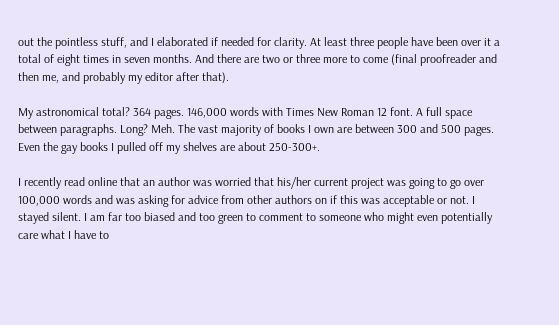out the pointless stuff, and I elaborated if needed for clarity. At least three people have been over it a total of eight times in seven months. And there are two or three more to come (final proofreader and then me, and probably my editor after that).

My astronomical total? 364 pages. 146,000 words with Times New Roman 12 font. A full space between paragraphs. Long? Meh. The vast majority of books I own are between 300 and 500 pages. Even the gay books I pulled off my shelves are about 250-300+.

I recently read online that an author was worried that his/her current project was going to go over 100,000 words and was asking for advice from other authors on if this was acceptable or not. I stayed silent. I am far too biased and too green to comment to someone who might even potentially care what I have to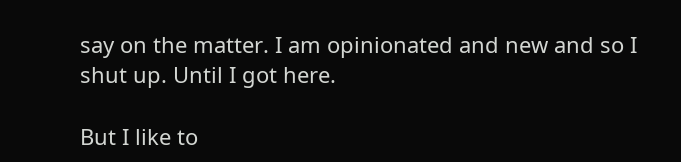say on the matter. I am opinionated and new and so I shut up. Until I got here.

But I like to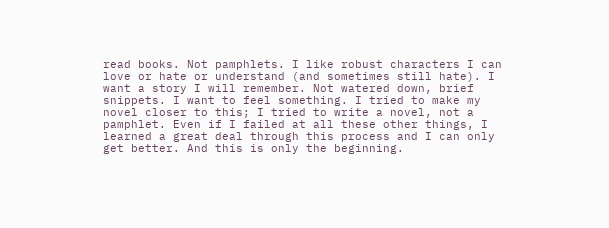read books. Not pamphlets. I like robust characters I can love or hate or understand (and sometimes still hate). I want a story I will remember. Not watered down, brief snippets. I want to feel something. I tried to make my novel closer to this; I tried to write a novel, not a pamphlet. Even if I failed at all these other things, I learned a great deal through this process and I can only get better. And this is only the beginning.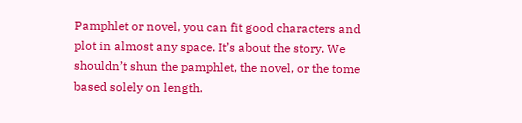Pamphlet or novel, you can fit good characters and plot in almost any space. It’s about the story. We shouldn’t shun the pamphlet, the novel, or the tome based solely on length.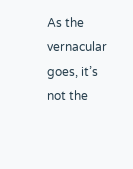As the vernacular goes, it’s not the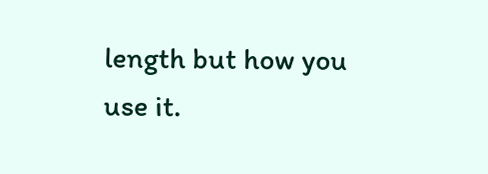length but how you use it.